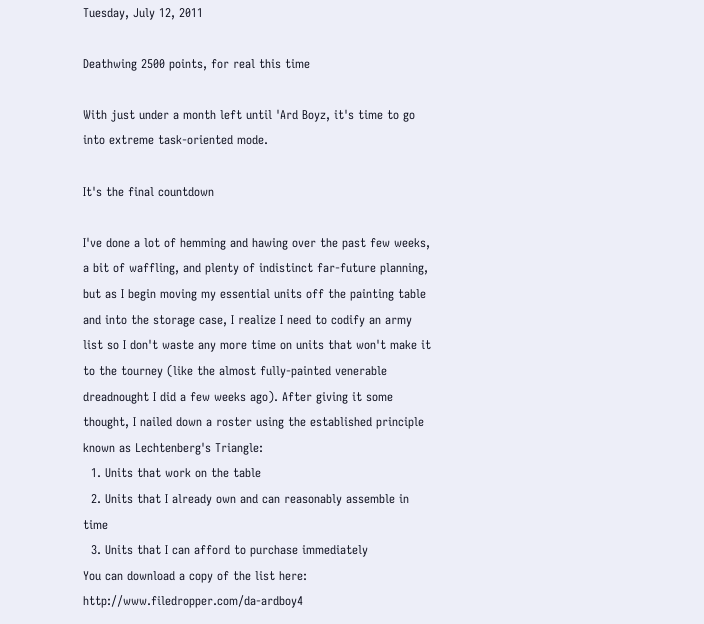Tuesday, July 12, 2011

Deathwing 2500 points, for real this time

With just under a month left until 'Ard Boyz, it's time to go into extreme task-oriented mode.

It's the final countdown

I've done a lot of hemming and hawing over the past few weeks, a bit of waffling, and plenty of indistinct far-future planning, but as I begin moving my essential units off the painting table and into the storage case, I realize I need to codify an army list so I don't waste any more time on units that won't make it to the tourney (like the almost fully-painted venerable dreadnought I did a few weeks ago). After giving it some thought, I nailed down a roster using the established principle known as Lechtenberg's Triangle:
  1. Units that work on the table
  2. Units that I already own and can reasonably assemble in time
  3. Units that I can afford to purchase immediately
You can download a copy of the list here: http://www.filedropper.com/da-ardboy4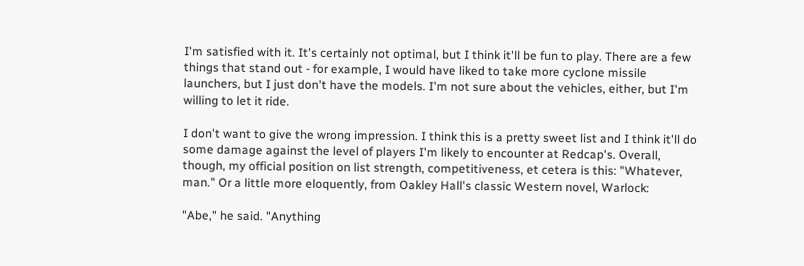I'm satisfied with it. It's certainly not optimal, but I think it'll be fun to play. There are a few things that stand out - for example, I would have liked to take more cyclone missile launchers, but I just don't have the models. I'm not sure about the vehicles, either, but I'm willing to let it ride.

I don't want to give the wrong impression. I think this is a pretty sweet list and I think it'll do some damage against the level of players I'm likely to encounter at Redcap's. Overall, though, my official position on list strength, competitiveness, et cetera is this: "Whatever, man." Or a little more eloquently, from Oakley Hall's classic Western novel, Warlock:

"Abe," he said. "Anything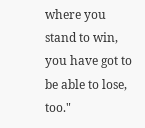where you stand to win, you have got to be able to lose, too."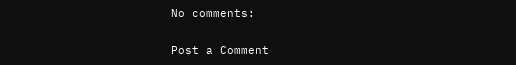No comments:

Post a Comment